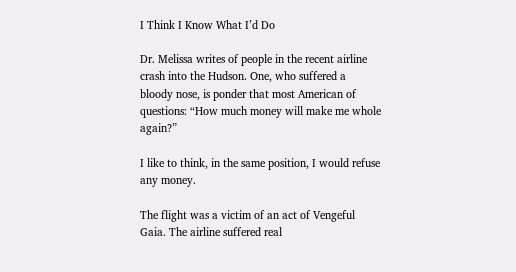I Think I Know What I’d Do

Dr. Melissa writes of people in the recent airline crash into the Hudson. One, who suffered a bloody nose, is ponder that most American of questions: “How much money will make me whole again?”

I like to think, in the same position, I would refuse any money.

The flight was a victim of an act of Vengeful Gaia. The airline suffered real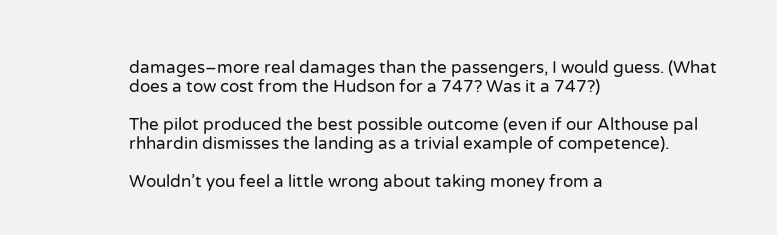damages–more real damages than the passengers, I would guess. (What does a tow cost from the Hudson for a 747? Was it a 747?)

The pilot produced the best possible outcome (even if our Althouse pal rhhardin dismisses the landing as a trivial example of competence).

Wouldn’t you feel a little wrong about taking money from a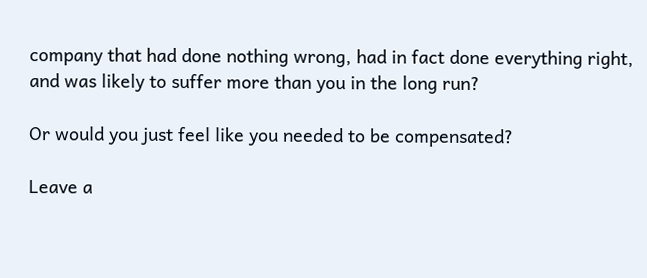company that had done nothing wrong, had in fact done everything right, and was likely to suffer more than you in the long run?

Or would you just feel like you needed to be compensated?

Leave a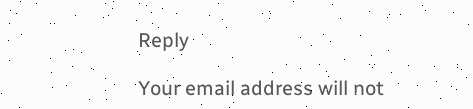Reply

Your email address will not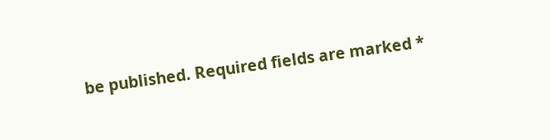be published. Required fields are marked *